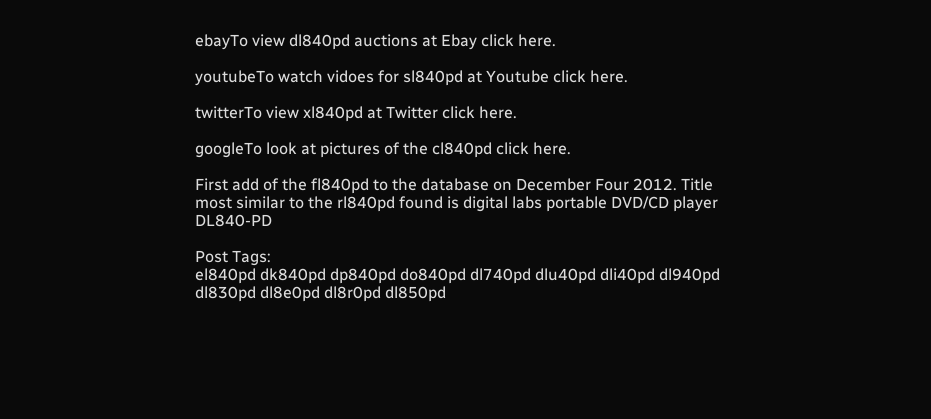ebayTo view dl840pd auctions at Ebay click here.

youtubeTo watch vidoes for sl840pd at Youtube click here.

twitterTo view xl840pd at Twitter click here.

googleTo look at pictures of the cl840pd click here.

First add of the fl840pd to the database on December Four 2012. Title most similar to the rl840pd found is digital labs portable DVD/CD player DL840-PD

Post Tags:
el840pd dk840pd dp840pd do840pd dl740pd dlu40pd dli40pd dl940pd dl830pd dl8e0pd dl8r0pd dl850pd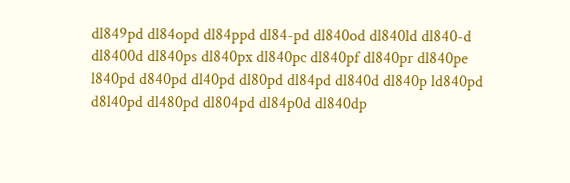dl849pd dl84opd dl84ppd dl84-pd dl840od dl840ld dl840-d dl8400d dl840ps dl840px dl840pc dl840pf dl840pr dl840pe l840pd d840pd dl40pd dl80pd dl84pd dl840d dl840p ld840pd d8l40pd dl480pd dl804pd dl84p0d dl840dp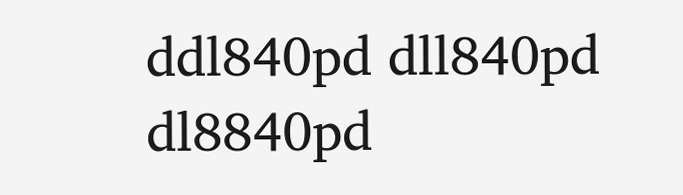ddl840pd dll840pd dl8840pd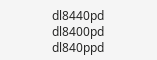dl8440pd dl8400pd dl840ppd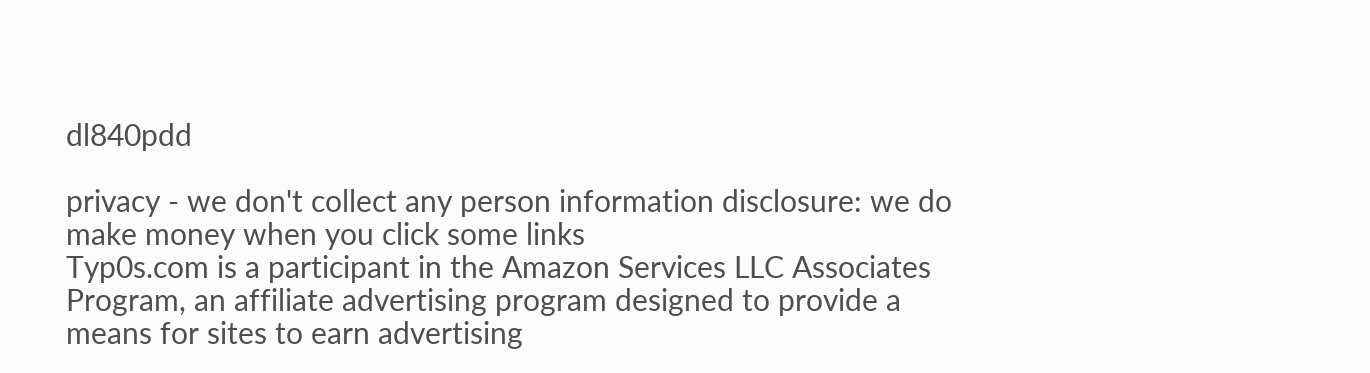dl840pdd

privacy - we don't collect any person information disclosure: we do make money when you click some links
Typ0s.com is a participant in the Amazon Services LLC Associates Program, an affiliate advertising program designed to provide a means for sites to earn advertising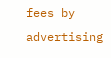fees by advertising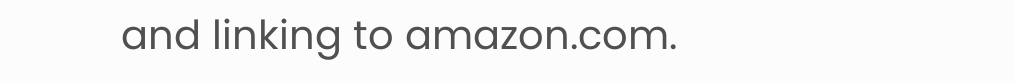and linking to amazon.com.